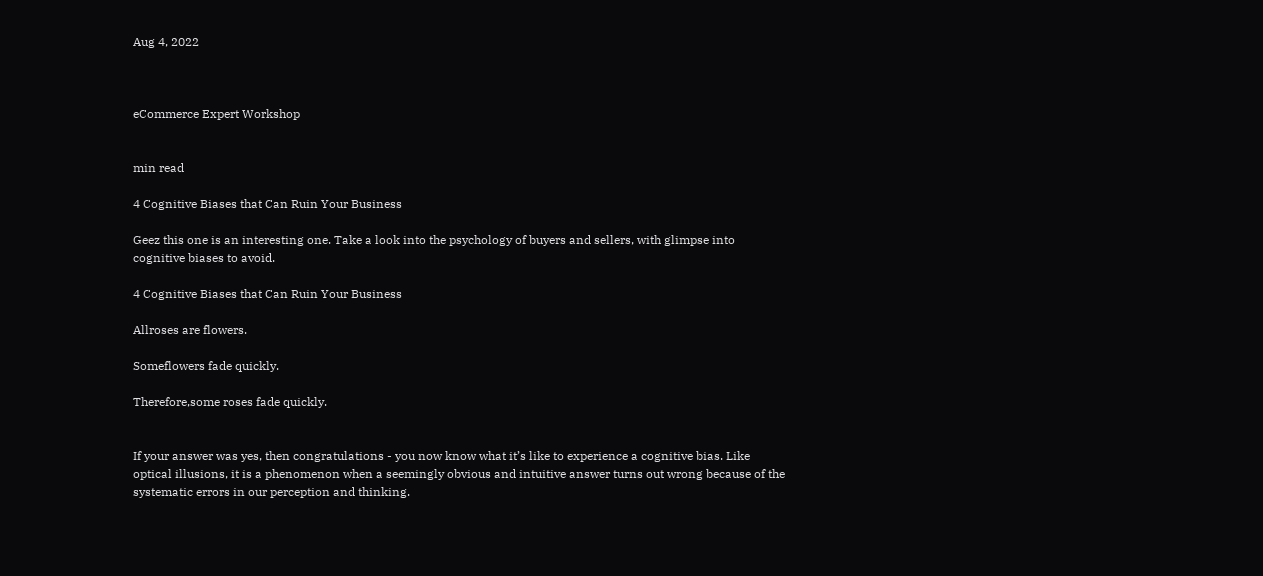Aug 4, 2022



eCommerce Expert Workshop


min read

4 Cognitive Biases that Can Ruin Your Business

Geez this one is an interesting one. Take a look into the psychology of buyers and sellers, with glimpse into cognitive biases to avoid.

4 Cognitive Biases that Can Ruin Your Business

Allroses are flowers.

Someflowers fade quickly.

Therefore,some roses fade quickly.


If your answer was yes, then congratulations - you now know what it’s like to experience a cognitive bias. Like optical illusions, it is a phenomenon when a seemingly obvious and intuitive answer turns out wrong because of the systematic errors in our perception and thinking.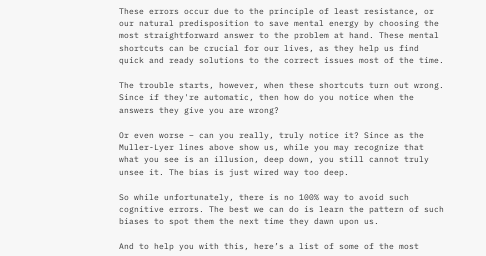These errors occur due to the principle of least resistance, or our natural predisposition to save mental energy by choosing the most straightforward answer to the problem at hand. These mental shortcuts can be crucial for our lives, as they help us find quick and ready solutions to the correct issues most of the time.

The trouble starts, however, when these shortcuts turn out wrong. Since if they're automatic, then how do you notice when the answers they give you are wrong?

Or even worse – can you really, truly notice it? Since as the Muller-Lyer lines above show us, while you may recognize that what you see is an illusion, deep down, you still cannot truly unsee it. The bias is just wired way too deep.

So while unfortunately, there is no 100% way to avoid such cognitive errors. The best we can do is learn the pattern of such biases to spot them the next time they dawn upon us.

And to help you with this, here’s a list of some of the most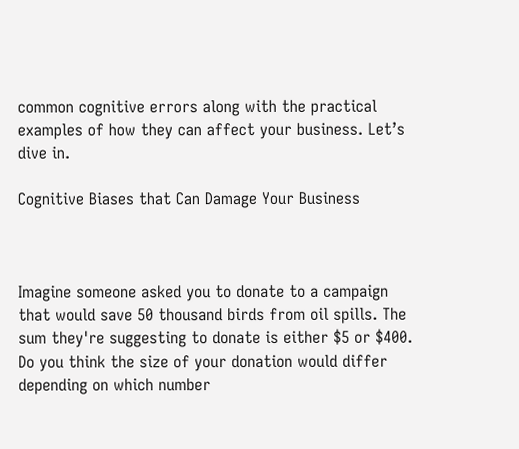common cognitive errors along with the practical examples of how they can affect your business. Let’s dive in.

Cognitive Biases that Can Damage Your Business



Imagine someone asked you to donate to a campaign that would save 50 thousand birds from oil spills. The sum they're suggesting to donate is either $5 or $400. Do you think the size of your donation would differ depending on which number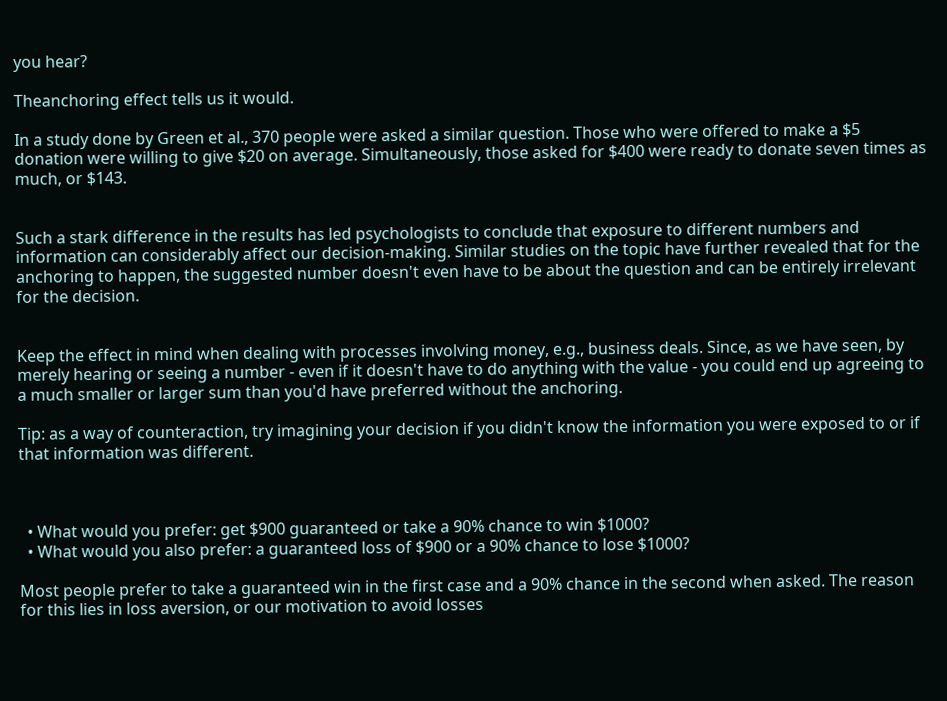you hear?

Theanchoring effect tells us it would.

In a study done by Green et al., 370 people were asked a similar question. Those who were offered to make a $5 donation were willing to give $20 on average. Simultaneously, those asked for $400 were ready to donate seven times as much, or $143.


Such a stark difference in the results has led psychologists to conclude that exposure to different numbers and information can considerably affect our decision-making. Similar studies on the topic have further revealed that for the anchoring to happen, the suggested number doesn't even have to be about the question and can be entirely irrelevant for the decision.


Keep the effect in mind when dealing with processes involving money, e.g., business deals. Since, as we have seen, by merely hearing or seeing a number - even if it doesn't have to do anything with the value - you could end up agreeing to a much smaller or larger sum than you'd have preferred without the anchoring.

Tip: as a way of counteraction, try imagining your decision if you didn't know the information you were exposed to or if that information was different.



  • What would you prefer: get $900 guaranteed or take a 90% chance to win $1000?
  • What would you also prefer: a guaranteed loss of $900 or a 90% chance to lose $1000?

Most people prefer to take a guaranteed win in the first case and a 90% chance in the second when asked. The reason for this lies in loss aversion, or our motivation to avoid losses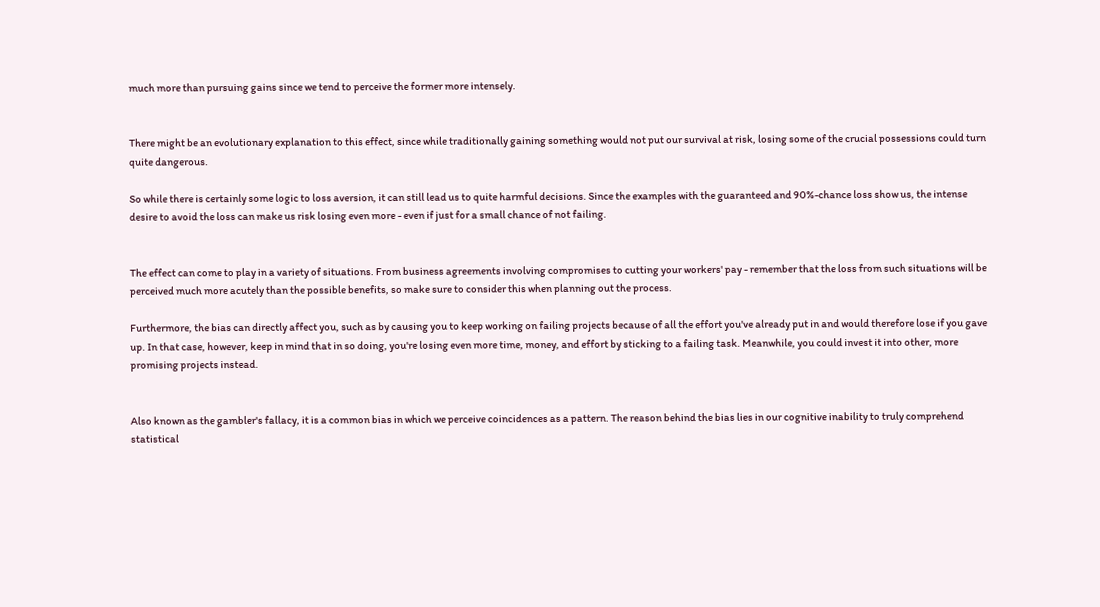much more than pursuing gains since we tend to perceive the former more intensely.


There might be an evolutionary explanation to this effect, since while traditionally gaining something would not put our survival at risk, losing some of the crucial possessions could turn quite dangerous.

So while there is certainly some logic to loss aversion, it can still lead us to quite harmful decisions. Since the examples with the guaranteed and 90%-chance loss show us, the intense desire to avoid the loss can make us risk losing even more - even if just for a small chance of not failing.


The effect can come to play in a variety of situations. From business agreements involving compromises to cutting your workers' pay - remember that the loss from such situations will be perceived much more acutely than the possible benefits, so make sure to consider this when planning out the process.

Furthermore, the bias can directly affect you, such as by causing you to keep working on failing projects because of all the effort you've already put in and would therefore lose if you gave up. In that case, however, keep in mind that in so doing, you're losing even more time, money, and effort by sticking to a failing task. Meanwhile, you could invest it into other, more promising projects instead.


Also known as the gambler's fallacy, it is a common bias in which we perceive coincidences as a pattern. The reason behind the bias lies in our cognitive inability to truly comprehend statistical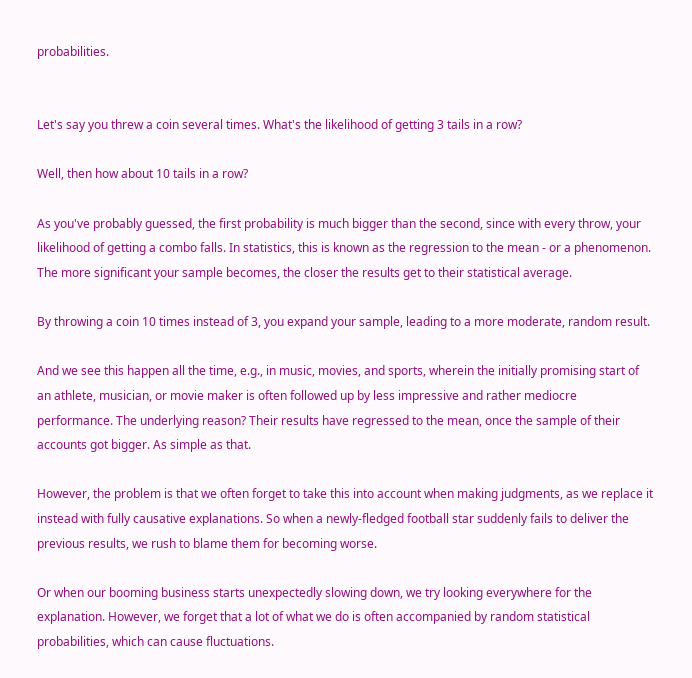probabilities.


Let's say you threw a coin several times. What's the likelihood of getting 3 tails in a row?

Well, then how about 10 tails in a row?

As you've probably guessed, the first probability is much bigger than the second, since with every throw, your likelihood of getting a combo falls. In statistics, this is known as the regression to the mean - or a phenomenon. The more significant your sample becomes, the closer the results get to their statistical average.

By throwing a coin 10 times instead of 3, you expand your sample, leading to a more moderate, random result.

And we see this happen all the time, e.g., in music, movies, and sports, wherein the initially promising start of an athlete, musician, or movie maker is often followed up by less impressive and rather mediocre performance. The underlying reason? Their results have regressed to the mean, once the sample of their accounts got bigger. As simple as that.

However, the problem is that we often forget to take this into account when making judgments, as we replace it instead with fully causative explanations. So when a newly-fledged football star suddenly fails to deliver the previous results, we rush to blame them for becoming worse.

Or when our booming business starts unexpectedly slowing down, we try looking everywhere for the explanation. However, we forget that a lot of what we do is often accompanied by random statistical probabilities, which can cause fluctuations.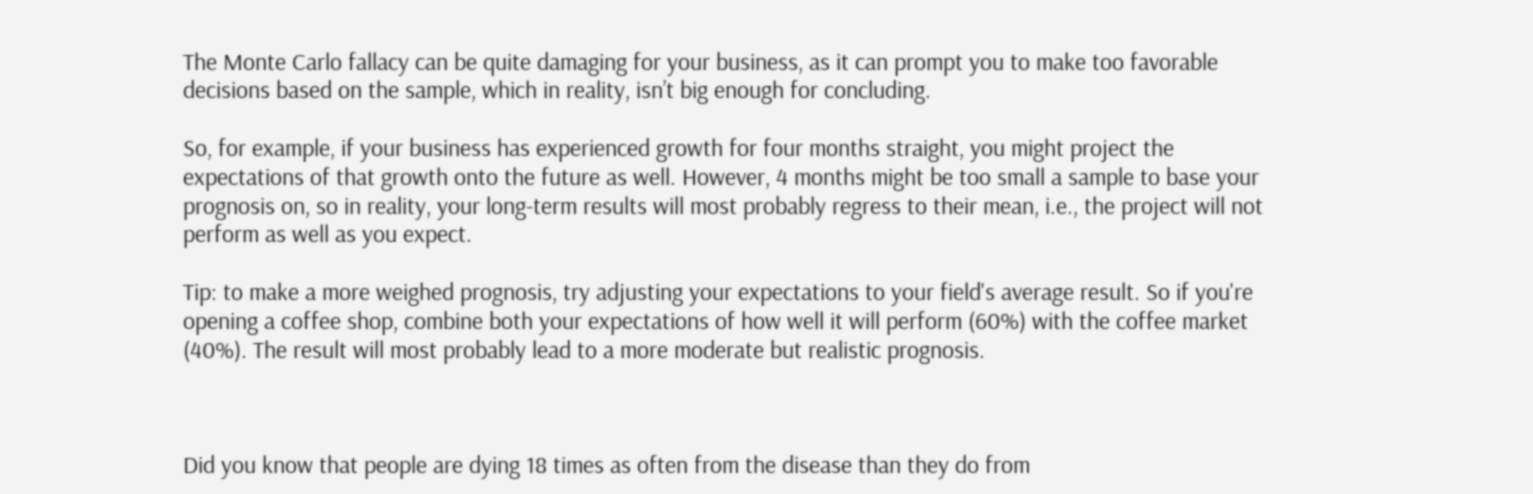The Monte Carlo fallacy can be quite damaging for your business, as it can prompt you to make too favorable decisions based on the sample, which in reality, isn’t big enough for concluding.

So, for example, if your business has experienced growth for four months straight, you might project the expectations of that growth onto the future as well. However, 4 months might be too small a sample to base your prognosis on, so in reality, your long-term results will most probably regress to their mean, i.e., the project will not perform as well as you expect.

Tip: to make a more weighed prognosis, try adjusting your expectations to your field's average result. So if you're opening a coffee shop, combine both your expectations of how well it will perform (60%) with the coffee market (40%). The result will most probably lead to a more moderate but realistic prognosis.



Did you know that people are dying 18 times as often from the disease than they do from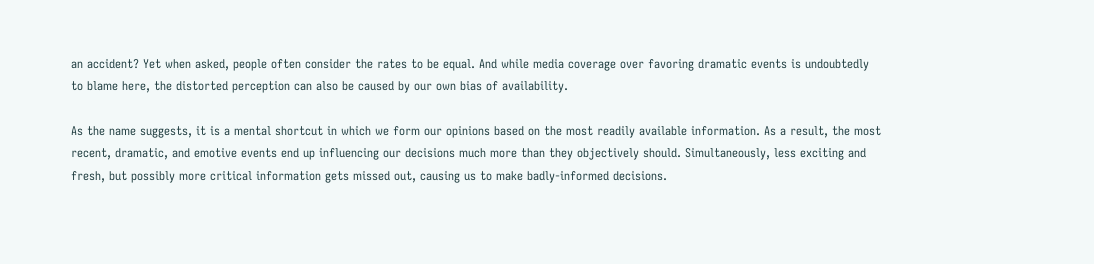an accident? Yet when asked, people often consider the rates to be equal. And while media coverage over favoring dramatic events is undoubtedly to blame here, the distorted perception can also be caused by our own bias of availability.

As the name suggests, it is a mental shortcut in which we form our opinions based on the most readily available information. As a result, the most recent, dramatic, and emotive events end up influencing our decisions much more than they objectively should. Simultaneously, less exciting and fresh, but possibly more critical information gets missed out, causing us to make badly-informed decisions.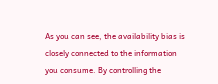As you can see, the availability bias is closely connected to the information you consume. By controlling the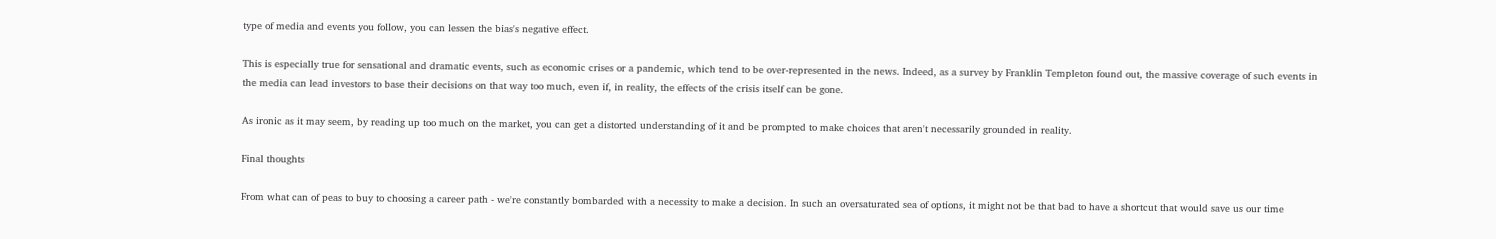type of media and events you follow, you can lessen the bias's negative effect.

This is especially true for sensational and dramatic events, such as economic crises or a pandemic, which tend to be over-represented in the news. Indeed, as a survey by Franklin Templeton found out, the massive coverage of such events in the media can lead investors to base their decisions on that way too much, even if, in reality, the effects of the crisis itself can be gone.

As ironic as it may seem, by reading up too much on the market, you can get a distorted understanding of it and be prompted to make choices that aren't necessarily grounded in reality.

Final thoughts

From what can of peas to buy to choosing a career path - we're constantly bombarded with a necessity to make a decision. In such an oversaturated sea of options, it might not be that bad to have a shortcut that would save us our time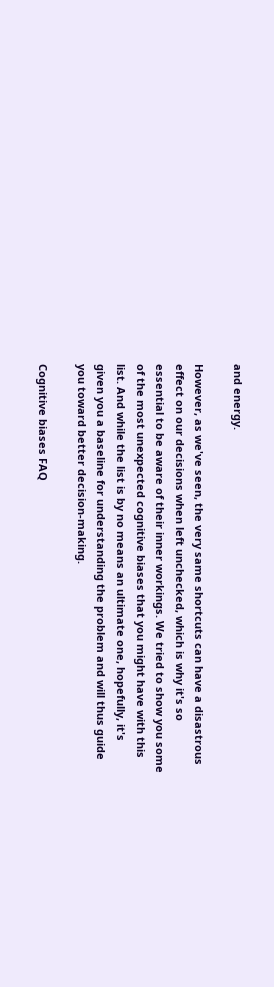and energy.

However, as we've seen, the very same shortcuts can have a disastrous effect on our decisions when left unchecked, which is why it's so essential to be aware of their inner workings. We tried to show you some of the most unexpected cognitive biases that you might have with this list. And while the list is by no means an ultimate one, hopefully, it's given you a baseline for understanding the problem and will thus guide you toward better decision-making.

Cognitive biases FAQ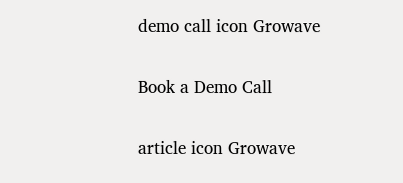demo call icon Growave

Book a Demo Call

article icon Growave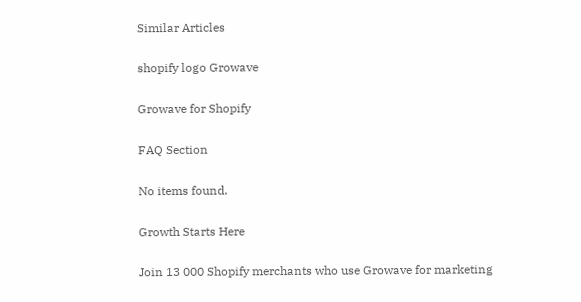Similar Articles

shopify logo Growave

Growave for Shopify

FAQ Section

No items found.

Growth Starts Here

Join 13 000 Shopify merchants who use Growave for marketing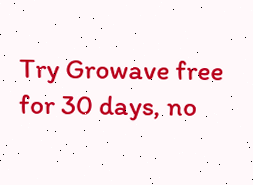Try Growave free for 30 days, no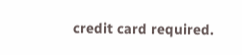credit card required.